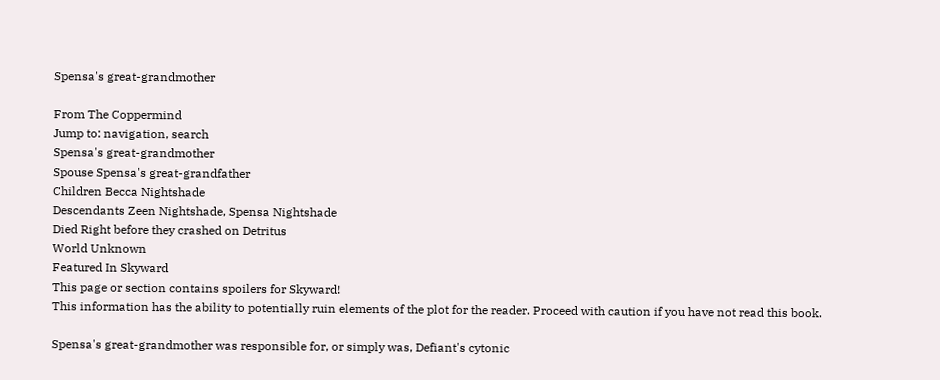Spensa's great-grandmother

From The Coppermind
Jump to: navigation, search
Spensa's great-grandmother
Spouse Spensa's great-grandfather
Children Becca Nightshade
Descendants Zeen Nightshade, Spensa Nightshade
Died Right before they crashed on Detritus
World Unknown
Featured In Skyward
This page or section contains spoilers for Skyward!
This information has the ability to potentially ruin elements of the plot for the reader. Proceed with caution if you have not read this book.

Spensa's great-grandmother was responsible for, or simply was, Defiant's cytonic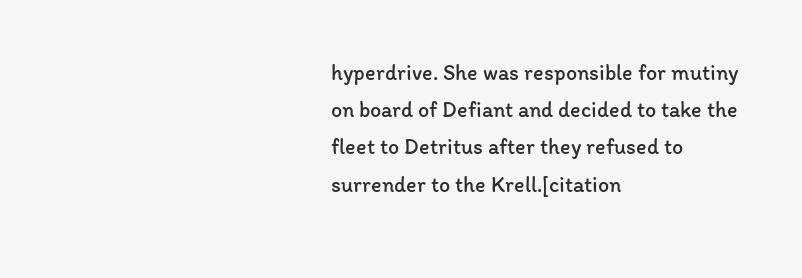hyperdrive. She was responsible for mutiny on board of Defiant and decided to take the fleet to Detritus after they refused to surrender to the Krell.[citation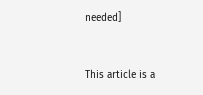needed]


This article is a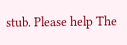stub. Please help The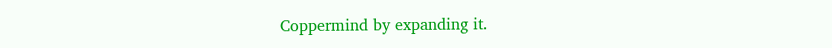Coppermind by expanding it.